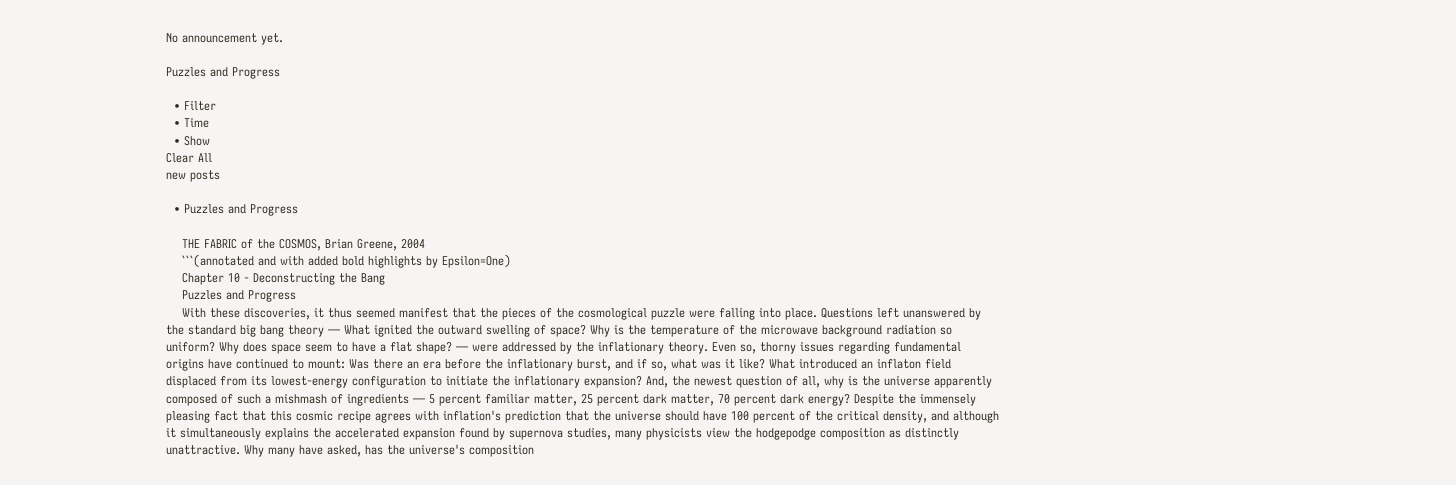No announcement yet.

Puzzles and Progress

  • Filter
  • Time
  • Show
Clear All
new posts

  • Puzzles and Progress

    THE FABRIC of the COSMOS, Brian Greene, 2004
    ```(annotated and with added bold highlights by Epsilon=One)
    Chapter 10 - Deconstructing the Bang
    Puzzles and Progress
    With these discoveries, it thus seemed manifest that the pieces of the cosmological puzzle were falling into place. Questions left unanswered by the standard big bang theory — What ignited the outward swelling of space? Why is the temperature of the microwave background radiation so uniform? Why does space seem to have a flat shape? — were addressed by the inflationary theory. Even so, thorny issues regarding fundamental origins have continued to mount: Was there an era before the inflationary burst, and if so, what was it like? What introduced an inflaton field displaced from its lowest-energy configuration to initiate the inflationary expansion? And, the newest question of all, why is the universe apparently composed of such a mishmash of ingredients — 5 percent familiar matter, 25 percent dark matter, 70 percent dark energy? Despite the immensely pleasing fact that this cosmic recipe agrees with inflation's prediction that the universe should have 100 percent of the critical density, and although it simultaneously explains the accelerated expansion found by supernova studies, many physicists view the hodgepodge composition as distinctly unattractive. Why many have asked, has the universe's composition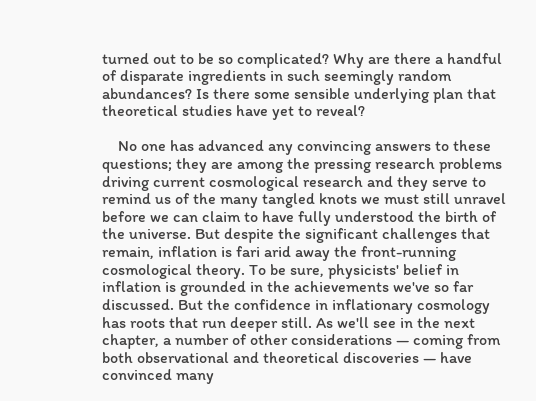turned out to be so complicated? Why are there a handful of disparate ingredients in such seemingly random abundances? Is there some sensible underlying plan that theoretical studies have yet to reveal?

    No one has advanced any convincing answers to these questions; they are among the pressing research problems driving current cosmological research and they serve to remind us of the many tangled knots we must still unravel before we can claim to have fully understood the birth of the universe. But despite the significant challenges that remain, inflation is fari arid away the front-running cosmological theory. To be sure, physicists' belief in inflation is grounded in the achievements we've so far discussed. But the confidence in inflationary cosmology has roots that run deeper still. As we'll see in the next chapter, a number of other considerations — coming from both observational and theoretical discoveries — have convinced many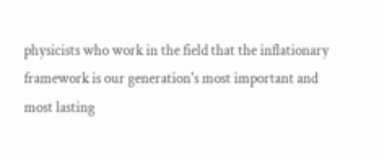physicists who work in the field that the inflationary framework is our generation's most important and most lasting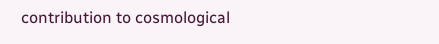contribution to cosmological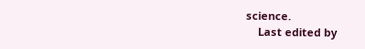science.
    Last edited by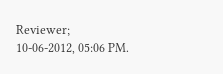Reviewer; 10-06-2012, 05:06 PM.